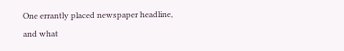One errantly placed newspaper headline, and what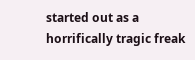started out as a horrifically tragic freak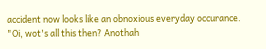accident now looks like an obnoxious everyday occurance. "Oi, wot's all this then? Anothah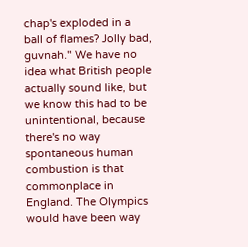chap's exploded in a ball of flames? Jolly bad, guvnah." We have no idea what British people actually sound like, but we know this had to be unintentional, because there's no way spontaneous human combustion is that commonplace in England. The Olympics would have been way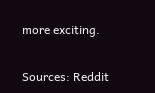more exciting.

Sources: Reddit